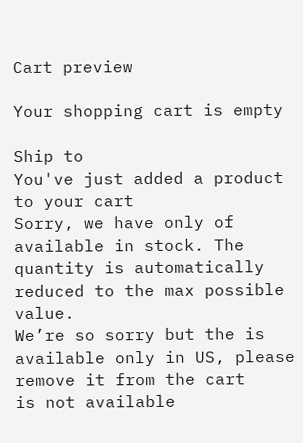Cart preview

Your shopping cart is empty

Ship to
You've just added a product to your cart
Sorry, we have only of available in stock. The quantity is automatically reduced to the max possible value.
We’re so sorry but the is available only in US, please remove it from the cart
is not available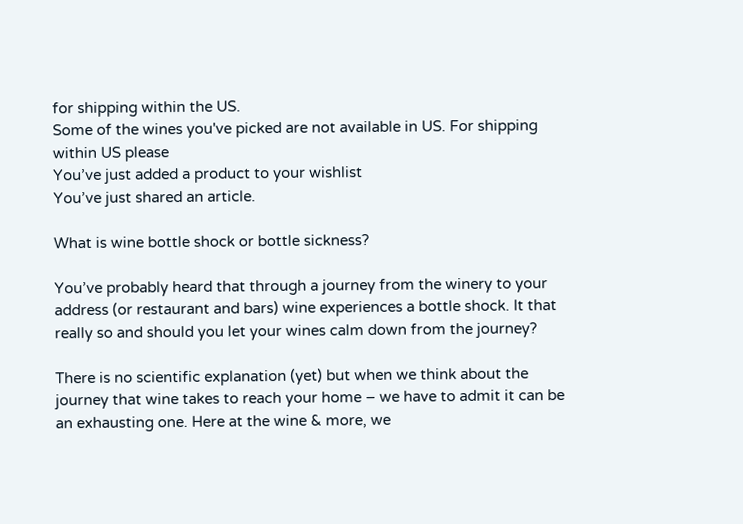for shipping within the US.
Some of the wines you've picked are not available in US. For shipping within US please
You’ve just added a product to your wishlist
You’ve just shared an article.

What is wine bottle shock or bottle sickness?

You’ve probably heard that through a journey from the winery to your address (or restaurant and bars) wine experiences a bottle shock. It that really so and should you let your wines calm down from the journey?

There is no scientific explanation (yet) but when we think about the journey that wine takes to reach your home – we have to admit it can be an exhausting one. Here at the wine & more, we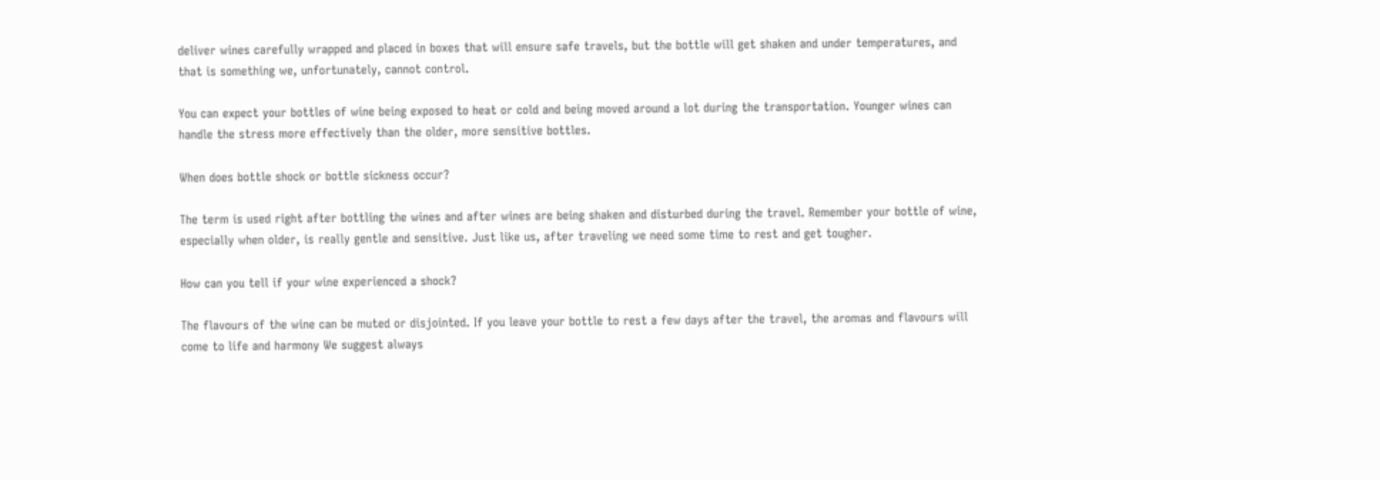deliver wines carefully wrapped and placed in boxes that will ensure safe travels, but the bottle will get shaken and under temperatures, and that is something we, unfortunately, cannot control.

You can expect your bottles of wine being exposed to heat or cold and being moved around a lot during the transportation. Younger wines can handle the stress more effectively than the older, more sensitive bottles.

When does bottle shock or bottle sickness occur?

The term is used right after bottling the wines and after wines are being shaken and disturbed during the travel. Remember your bottle of wine, especially when older, is really gentle and sensitive. Just like us, after traveling we need some time to rest and get tougher.

How can you tell if your wine experienced a shock?

The flavours of the wine can be muted or disjointed. If you leave your bottle to rest a few days after the travel, the aromas and flavours will come to life and harmony We suggest always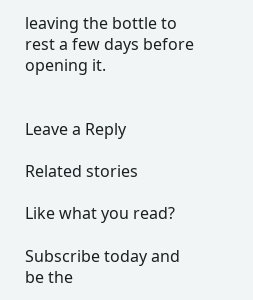leaving the bottle to rest a few days before opening it.


Leave a Reply

Related stories

Like what you read?

Subscribe today and be the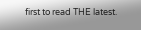first to read THE latest.